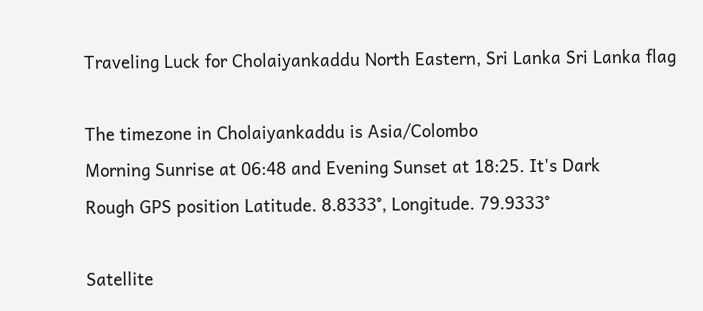Traveling Luck for Cholaiyankaddu North Eastern, Sri Lanka Sri Lanka flag

The timezone in Cholaiyankaddu is Asia/Colombo
Morning Sunrise at 06:48 and Evening Sunset at 18:25. It's Dark
Rough GPS position Latitude. 8.8333°, Longitude. 79.9333°

Satellite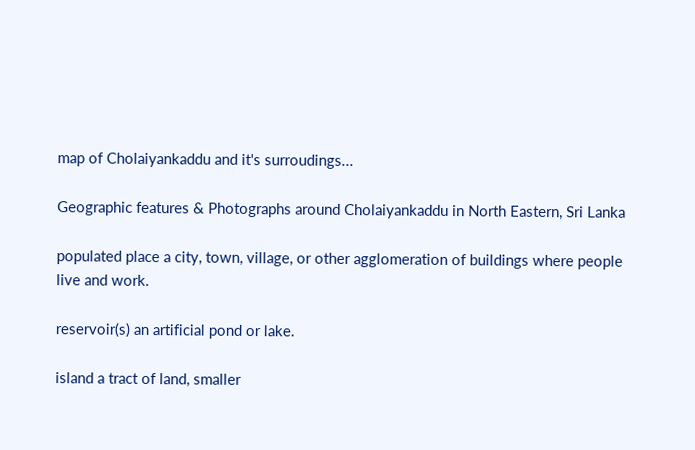map of Cholaiyankaddu and it's surroudings...

Geographic features & Photographs around Cholaiyankaddu in North Eastern, Sri Lanka

populated place a city, town, village, or other agglomeration of buildings where people live and work.

reservoir(s) an artificial pond or lake.

island a tract of land, smaller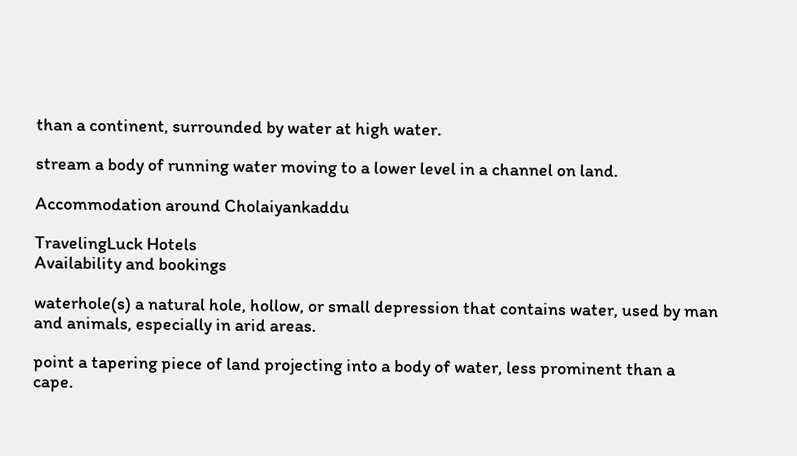than a continent, surrounded by water at high water.

stream a body of running water moving to a lower level in a channel on land.

Accommodation around Cholaiyankaddu

TravelingLuck Hotels
Availability and bookings

waterhole(s) a natural hole, hollow, or small depression that contains water, used by man and animals, especially in arid areas.

point a tapering piece of land projecting into a body of water, less prominent than a cape.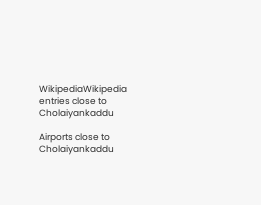WikipediaWikipedia entries close to Cholaiyankaddu

Airports close to Cholaiyankaddu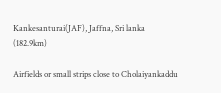Kankesanturai(JAF), Jaffna, Sri lanka (182.9km)

Airfields or small strips close to Cholaiyankaddu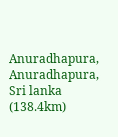Anuradhapura, Anuradhapura, Sri lanka (138.4km)